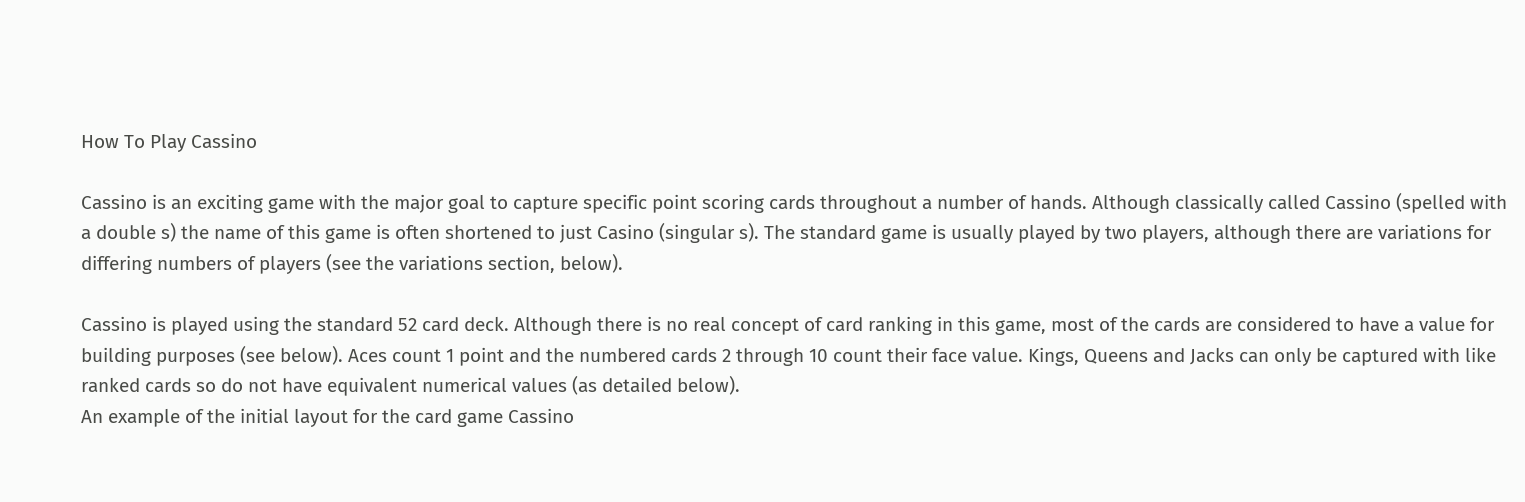How To Play Cassino

Cassino is an exciting game with the major goal to capture specific point scoring cards throughout a number of hands. Although classically called Cassino (spelled with a double s) the name of this game is often shortened to just Casino (singular s). The standard game is usually played by two players, although there are variations for differing numbers of players (see the variations section, below).

Cassino is played using the standard 52 card deck. Although there is no real concept of card ranking in this game, most of the cards are considered to have a value for building purposes (see below). Aces count 1 point and the numbered cards 2 through 10 count their face value. Kings, Queens and Jacks can only be captured with like ranked cards so do not have equivalent numerical values (as detailed below).
An example of the initial layout for the card game Cassino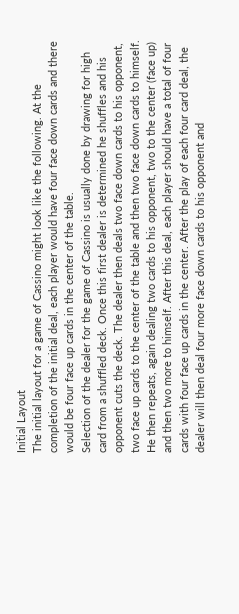Initial Layout
The initial layout for a game of Cassino might look like the following. At the completion of the initial deal, each player would have four face down cards and there would be four face up cards in the center of the table.
Selection of the dealer for the game of Cassino is usually done by drawing for high card from a shuffled deck. Once this first dealer is determined he shuffles and his opponent cuts the deck. The dealer then deals two face down cards to his opponent, two face up cards to the center of the table and then two face down cards to himself. He then repeats, again dealing two cards to his opponent, two to the center (face up) and then two more to himself. After this deal, each player should have a total of four cards with four face up cards in the center. After the play of each four card deal, the dealer will then deal four more face down cards to his opponent and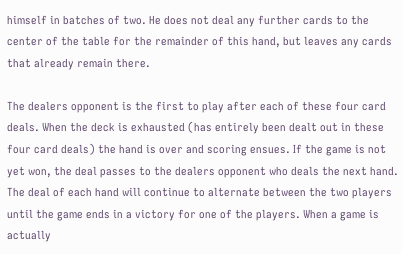himself in batches of two. He does not deal any further cards to the center of the table for the remainder of this hand, but leaves any cards that already remain there.

The dealers opponent is the first to play after each of these four card deals. When the deck is exhausted (has entirely been dealt out in these four card deals) the hand is over and scoring ensues. If the game is not yet won, the deal passes to the dealers opponent who deals the next hand. The deal of each hand will continue to alternate between the two players until the game ends in a victory for one of the players. When a game is actually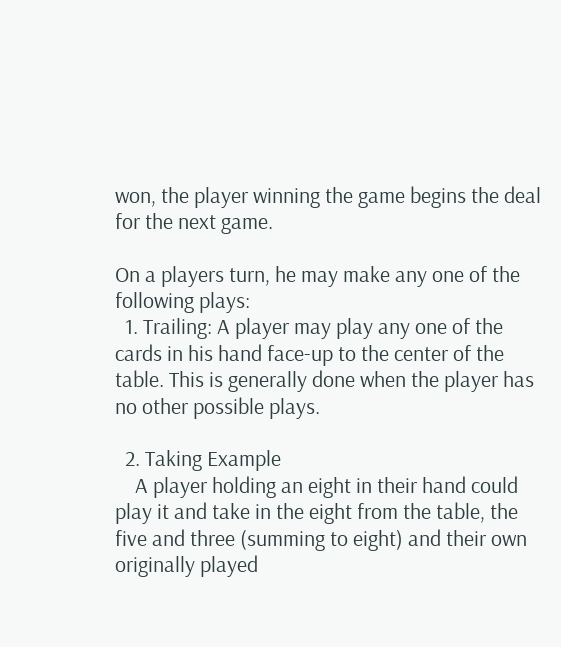won, the player winning the game begins the deal for the next game.

On a players turn, he may make any one of the following plays:
  1. Trailing: A player may play any one of the cards in his hand face-up to the center of the table. This is generally done when the player has no other possible plays.

  2. Taking Example
    A player holding an eight in their hand could play it and take in the eight from the table, the five and three (summing to eight) and their own originally played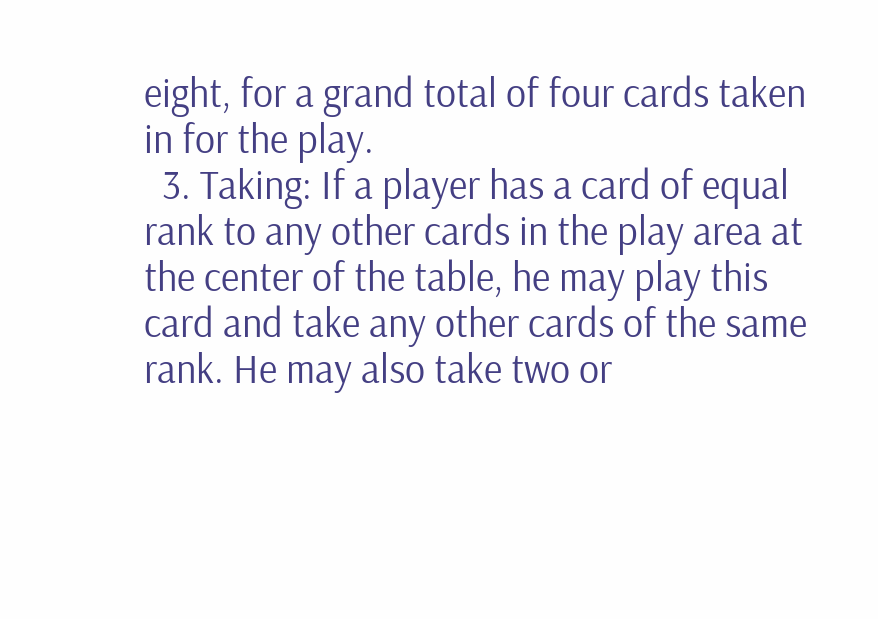eight, for a grand total of four cards taken in for the play.
  3. Taking: If a player has a card of equal rank to any other cards in the play area at the center of the table, he may play this card and take any other cards of the same rank. He may also take two or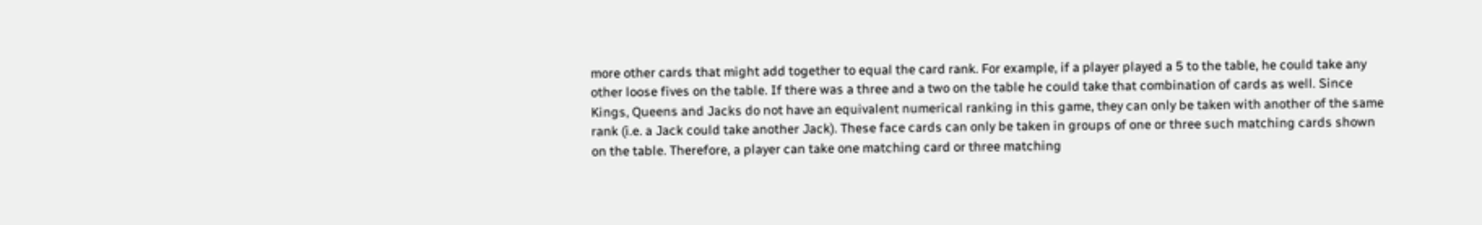more other cards that might add together to equal the card rank. For example, if a player played a 5 to the table, he could take any other loose fives on the table. If there was a three and a two on the table he could take that combination of cards as well. Since Kings, Queens and Jacks do not have an equivalent numerical ranking in this game, they can only be taken with another of the same rank (i.e. a Jack could take another Jack). These face cards can only be taken in groups of one or three such matching cards shown on the table. Therefore, a player can take one matching card or three matching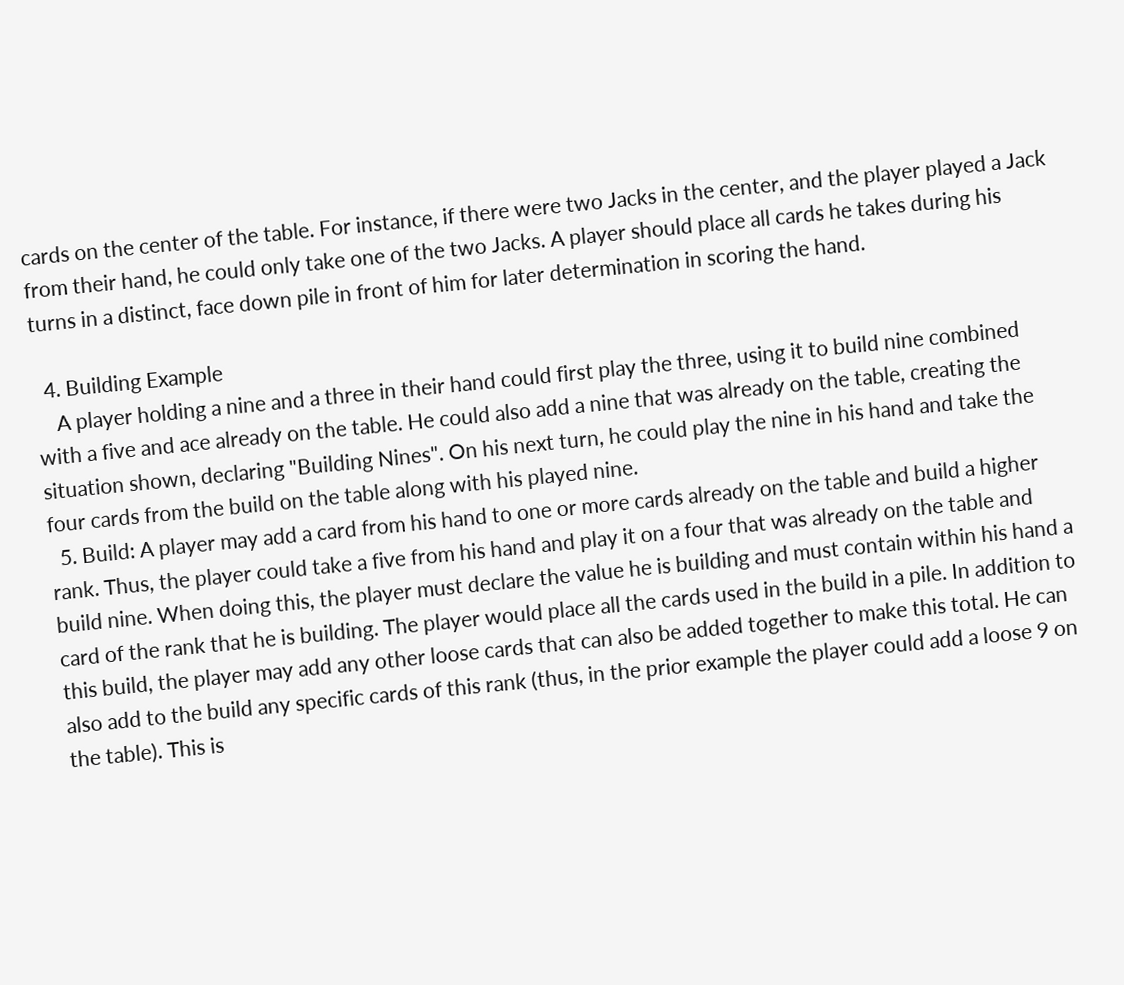cards on the center of the table. For instance, if there were two Jacks in the center, and the player played a Jack from their hand, he could only take one of the two Jacks. A player should place all cards he takes during his turns in a distinct, face down pile in front of him for later determination in scoring the hand.

  4. Building Example
    A player holding a nine and a three in their hand could first play the three, using it to build nine combined with a five and ace already on the table. He could also add a nine that was already on the table, creating the situation shown, declaring "Building Nines". On his next turn, he could play the nine in his hand and take the four cards from the build on the table along with his played nine.
  5. Build: A player may add a card from his hand to one or more cards already on the table and build a higher rank. Thus, the player could take a five from his hand and play it on a four that was already on the table and build nine. When doing this, the player must declare the value he is building and must contain within his hand a card of the rank that he is building. The player would place all the cards used in the build in a pile. In addition to this build, the player may add any other loose cards that can also be added together to make this total. He can also add to the build any specific cards of this rank (thus, in the prior example the player could add a loose 9 on the table). This is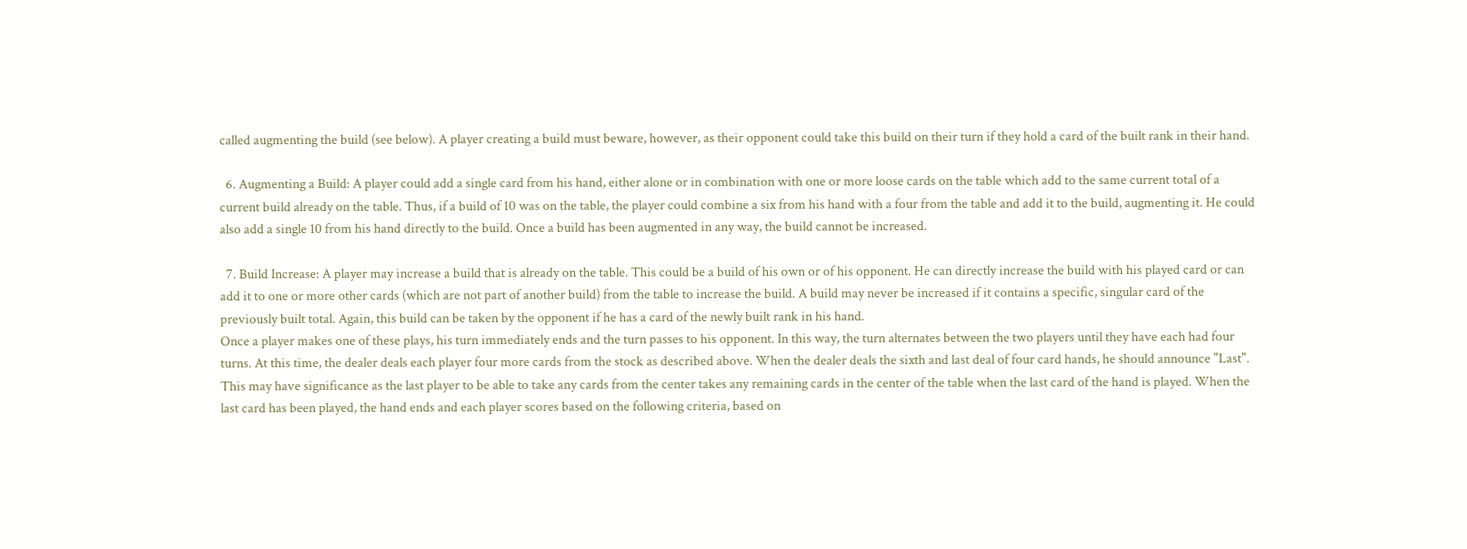called augmenting the build (see below). A player creating a build must beware, however, as their opponent could take this build on their turn if they hold a card of the built rank in their hand.

  6. Augmenting a Build: A player could add a single card from his hand, either alone or in combination with one or more loose cards on the table which add to the same current total of a current build already on the table. Thus, if a build of 10 was on the table, the player could combine a six from his hand with a four from the table and add it to the build, augmenting it. He could also add a single 10 from his hand directly to the build. Once a build has been augmented in any way, the build cannot be increased.

  7. Build Increase: A player may increase a build that is already on the table. This could be a build of his own or of his opponent. He can directly increase the build with his played card or can add it to one or more other cards (which are not part of another build) from the table to increase the build. A build may never be increased if it contains a specific, singular card of the previously built total. Again, this build can be taken by the opponent if he has a card of the newly built rank in his hand.
Once a player makes one of these plays, his turn immediately ends and the turn passes to his opponent. In this way, the turn alternates between the two players until they have each had four turns. At this time, the dealer deals each player four more cards from the stock as described above. When the dealer deals the sixth and last deal of four card hands, he should announce "Last". This may have significance as the last player to be able to take any cards from the center takes any remaining cards in the center of the table when the last card of the hand is played. When the last card has been played, the hand ends and each player scores based on the following criteria, based on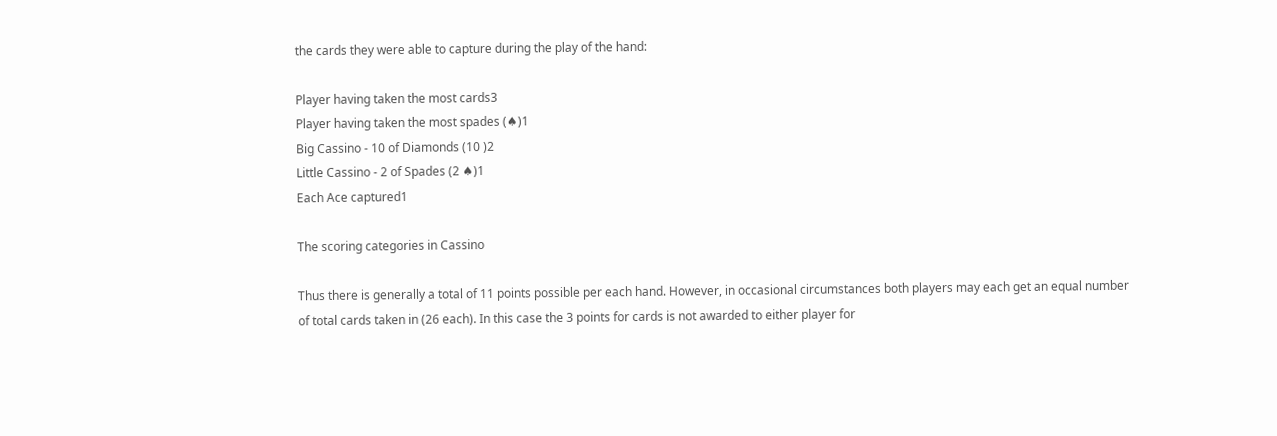the cards they were able to capture during the play of the hand:

Player having taken the most cards3
Player having taken the most spades (♠)1
Big Cassino - 10 of Diamonds (10 )2
Little Cassino - 2 of Spades (2 ♠)1
Each Ace captured1

The scoring categories in Cassino

Thus there is generally a total of 11 points possible per each hand. However, in occasional circumstances both players may each get an equal number of total cards taken in (26 each). In this case the 3 points for cards is not awarded to either player for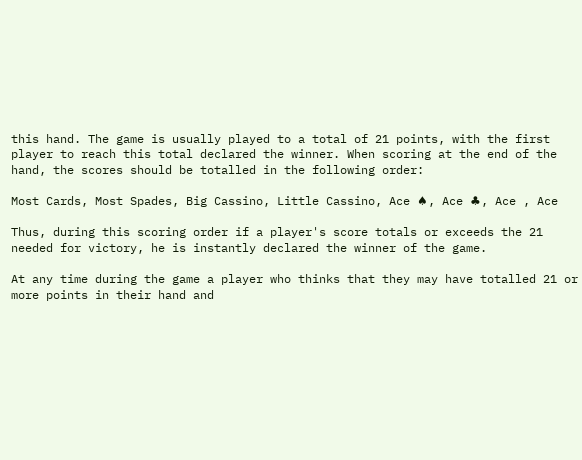this hand. The game is usually played to a total of 21 points, with the first player to reach this total declared the winner. When scoring at the end of the hand, the scores should be totalled in the following order:

Most Cards, Most Spades, Big Cassino, Little Cassino, Ace ♠, Ace ♣, Ace , Ace

Thus, during this scoring order if a player's score totals or exceeds the 21 needed for victory, he is instantly declared the winner of the game.

At any time during the game a player who thinks that they may have totalled 21 or more points in their hand and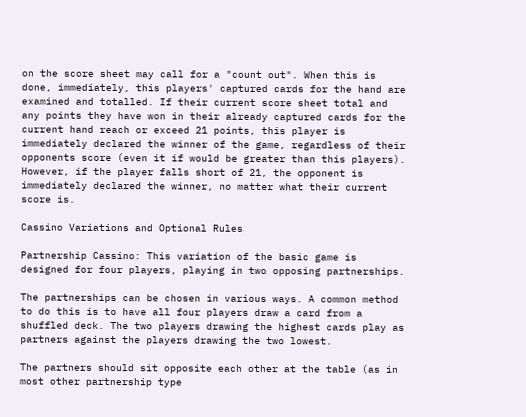on the score sheet may call for a "count out". When this is done, immediately, this players' captured cards for the hand are examined and totalled. If their current score sheet total and any points they have won in their already captured cards for the current hand reach or exceed 21 points, this player is immediately declared the winner of the game, regardless of their opponents score (even it if would be greater than this players). However, if the player falls short of 21, the opponent is immediately declared the winner, no matter what their current score is.

Cassino Variations and Optional Rules

Partnership Cassino: This variation of the basic game is designed for four players, playing in two opposing partnerships.

The partnerships can be chosen in various ways. A common method to do this is to have all four players draw a card from a shuffled deck. The two players drawing the highest cards play as partners against the players drawing the two lowest.

The partners should sit opposite each other at the table (as in most other partnership type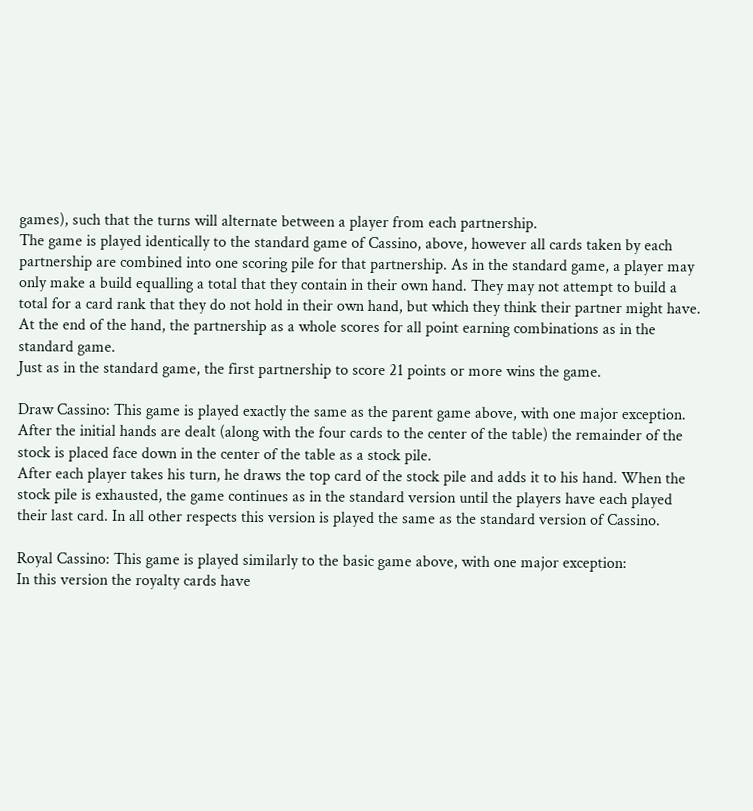games), such that the turns will alternate between a player from each partnership.
The game is played identically to the standard game of Cassino, above, however all cards taken by each partnership are combined into one scoring pile for that partnership. As in the standard game, a player may only make a build equalling a total that they contain in their own hand. They may not attempt to build a total for a card rank that they do not hold in their own hand, but which they think their partner might have. At the end of the hand, the partnership as a whole scores for all point earning combinations as in the standard game.
Just as in the standard game, the first partnership to score 21 points or more wins the game.

Draw Cassino: This game is played exactly the same as the parent game above, with one major exception.
After the initial hands are dealt (along with the four cards to the center of the table) the remainder of the stock is placed face down in the center of the table as a stock pile.
After each player takes his turn, he draws the top card of the stock pile and adds it to his hand. When the stock pile is exhausted, the game continues as in the standard version until the players have each played their last card. In all other respects this version is played the same as the standard version of Cassino.

Royal Cassino: This game is played similarly to the basic game above, with one major exception:
In this version the royalty cards have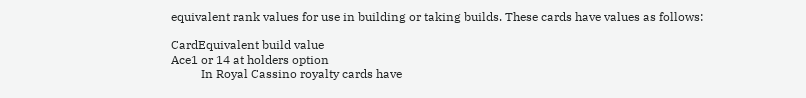equivalent rank values for use in building or taking builds. These cards have values as follows:

CardEquivalent build value
Ace1 or 14 at holders option
          In Royal Cassino royalty cards have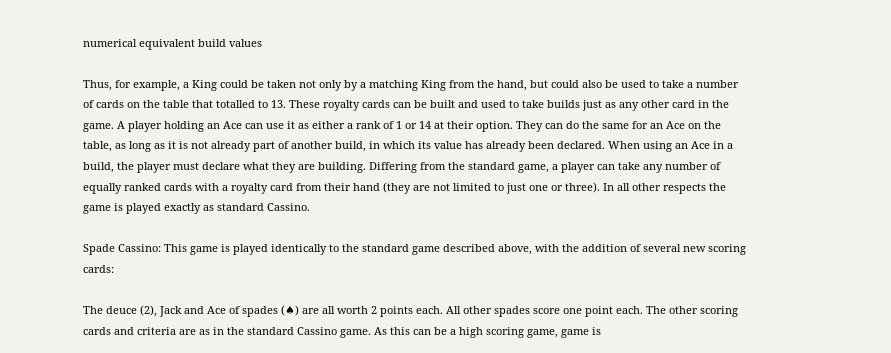numerical equivalent build values

Thus, for example, a King could be taken not only by a matching King from the hand, but could also be used to take a number of cards on the table that totalled to 13. These royalty cards can be built and used to take builds just as any other card in the game. A player holding an Ace can use it as either a rank of 1 or 14 at their option. They can do the same for an Ace on the table, as long as it is not already part of another build, in which its value has already been declared. When using an Ace in a build, the player must declare what they are building. Differing from the standard game, a player can take any number of equally ranked cards with a royalty card from their hand (they are not limited to just one or three). In all other respects the game is played exactly as standard Cassino.

Spade Cassino: This game is played identically to the standard game described above, with the addition of several new scoring cards:

The deuce (2), Jack and Ace of spades (♠) are all worth 2 points each. All other spades score one point each. The other scoring cards and criteria are as in the standard Cassino game. As this can be a high scoring game, game is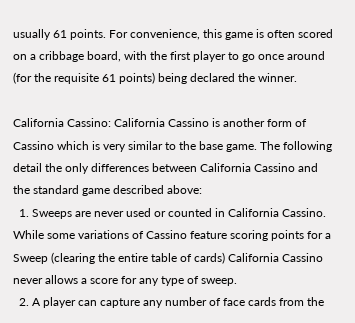usually 61 points. For convenience, this game is often scored on a cribbage board, with the first player to go once around (for the requisite 61 points) being declared the winner.

California Cassino: California Cassino is another form of Cassino which is very similar to the base game. The following detail the only differences between California Cassino and the standard game described above:
  1. Sweeps are never used or counted in California Cassino. While some variations of Cassino feature scoring points for a Sweep (clearing the entire table of cards) California Cassino never allows a score for any type of sweep.
  2. A player can capture any number of face cards from the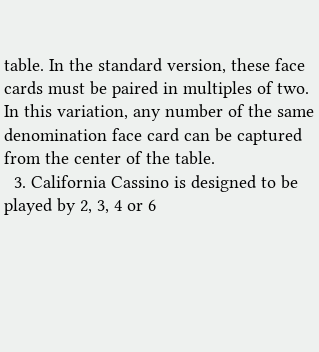table. In the standard version, these face cards must be paired in multiples of two. In this variation, any number of the same denomination face card can be captured from the center of the table.
  3. California Cassino is designed to be played by 2, 3, 4 or 6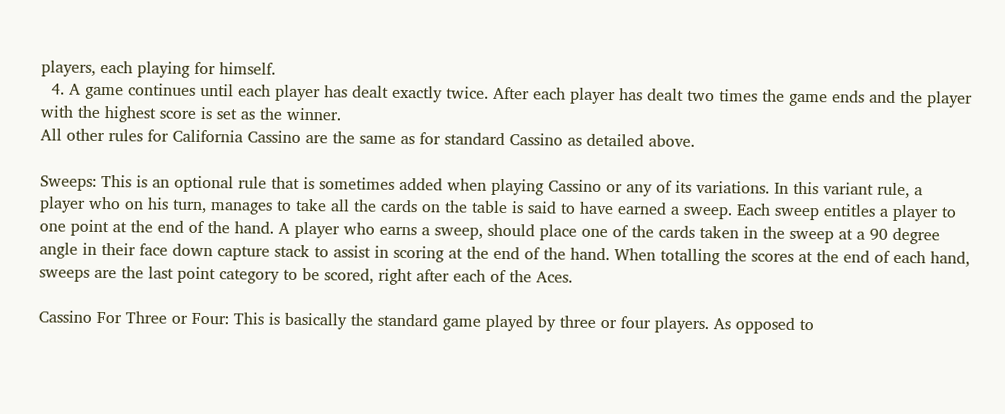players, each playing for himself.
  4. A game continues until each player has dealt exactly twice. After each player has dealt two times the game ends and the player with the highest score is set as the winner.
All other rules for California Cassino are the same as for standard Cassino as detailed above.

Sweeps: This is an optional rule that is sometimes added when playing Cassino or any of its variations. In this variant rule, a player who on his turn, manages to take all the cards on the table is said to have earned a sweep. Each sweep entitles a player to one point at the end of the hand. A player who earns a sweep, should place one of the cards taken in the sweep at a 90 degree angle in their face down capture stack to assist in scoring at the end of the hand. When totalling the scores at the end of each hand, sweeps are the last point category to be scored, right after each of the Aces.

Cassino For Three or Four: This is basically the standard game played by three or four players. As opposed to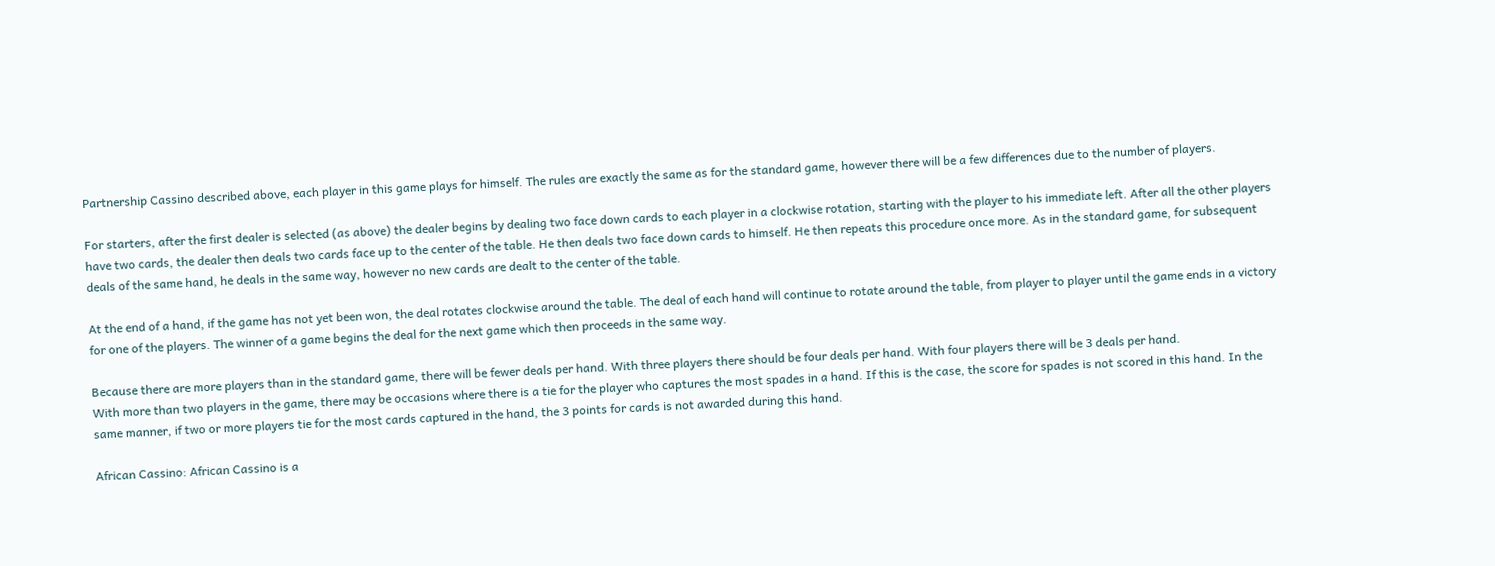Partnership Cassino described above, each player in this game plays for himself. The rules are exactly the same as for the standard game, however there will be a few differences due to the number of players.

For starters, after the first dealer is selected (as above) the dealer begins by dealing two face down cards to each player in a clockwise rotation, starting with the player to his immediate left. After all the other players have two cards, the dealer then deals two cards face up to the center of the table. He then deals two face down cards to himself. He then repeats this procedure once more. As in the standard game, for subsequent deals of the same hand, he deals in the same way, however no new cards are dealt to the center of the table.

At the end of a hand, if the game has not yet been won, the deal rotates clockwise around the table. The deal of each hand will continue to rotate around the table, from player to player until the game ends in a victory for one of the players. The winner of a game begins the deal for the next game which then proceeds in the same way.

Because there are more players than in the standard game, there will be fewer deals per hand. With three players there should be four deals per hand. With four players there will be 3 deals per hand.
With more than two players in the game, there may be occasions where there is a tie for the player who captures the most spades in a hand. If this is the case, the score for spades is not scored in this hand. In the same manner, if two or more players tie for the most cards captured in the hand, the 3 points for cards is not awarded during this hand.

African Cassino: African Cassino is a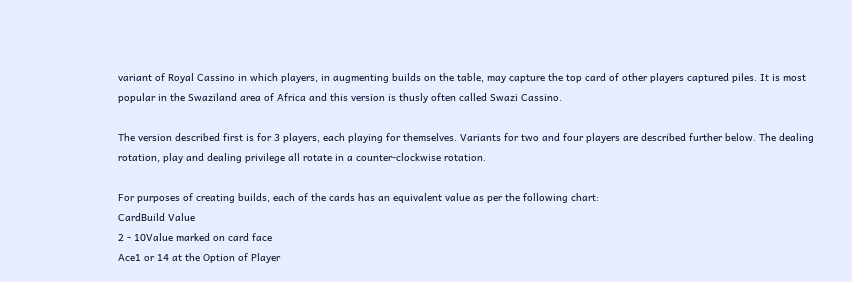variant of Royal Cassino in which players, in augmenting builds on the table, may capture the top card of other players captured piles. It is most popular in the Swaziland area of Africa and this version is thusly often called Swazi Cassino.

The version described first is for 3 players, each playing for themselves. Variants for two and four players are described further below. The dealing rotation, play and dealing privilege all rotate in a counter-clockwise rotation.

For purposes of creating builds, each of the cards has an equivalent value as per the following chart:
CardBuild Value
2 - 10Value marked on card face
Ace1 or 14 at the Option of Player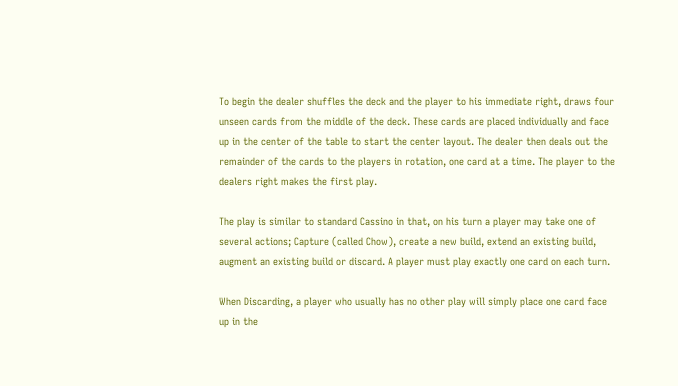To begin the dealer shuffles the deck and the player to his immediate right, draws four unseen cards from the middle of the deck. These cards are placed individually and face up in the center of the table to start the center layout. The dealer then deals out the remainder of the cards to the players in rotation, one card at a time. The player to the dealers right makes the first play.

The play is similar to standard Cassino in that, on his turn a player may take one of several actions; Capture (called Chow), create a new build, extend an existing build, augment an existing build or discard. A player must play exactly one card on each turn.

When Discarding, a player who usually has no other play will simply place one card face up in the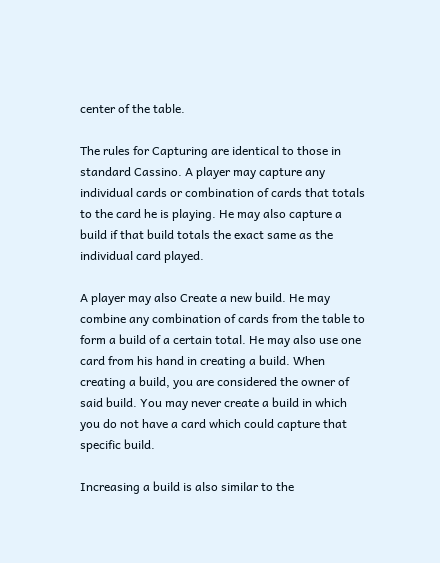center of the table.

The rules for Capturing are identical to those in standard Cassino. A player may capture any individual cards or combination of cards that totals to the card he is playing. He may also capture a build if that build totals the exact same as the individual card played.

A player may also Create a new build. He may combine any combination of cards from the table to form a build of a certain total. He may also use one card from his hand in creating a build. When creating a build, you are considered the owner of said build. You may never create a build in which you do not have a card which could capture that specific build.

Increasing a build is also similar to the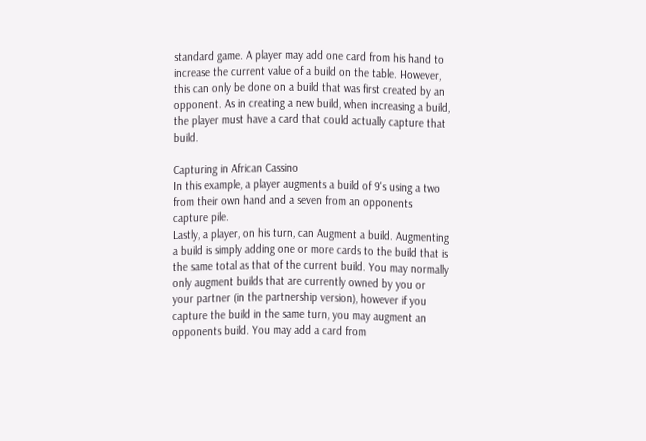standard game. A player may add one card from his hand to increase the current value of a build on the table. However, this can only be done on a build that was first created by an opponent. As in creating a new build, when increasing a build, the player must have a card that could actually capture that build.

Capturing in African Cassino
In this example, a player augments a build of 9's using a two from their own hand and a seven from an opponents capture pile.
Lastly, a player, on his turn, can Augment a build. Augmenting a build is simply adding one or more cards to the build that is the same total as that of the current build. You may normally only augment builds that are currently owned by you or your partner (in the partnership version), however if you capture the build in the same turn, you may augment an opponents build. You may add a card from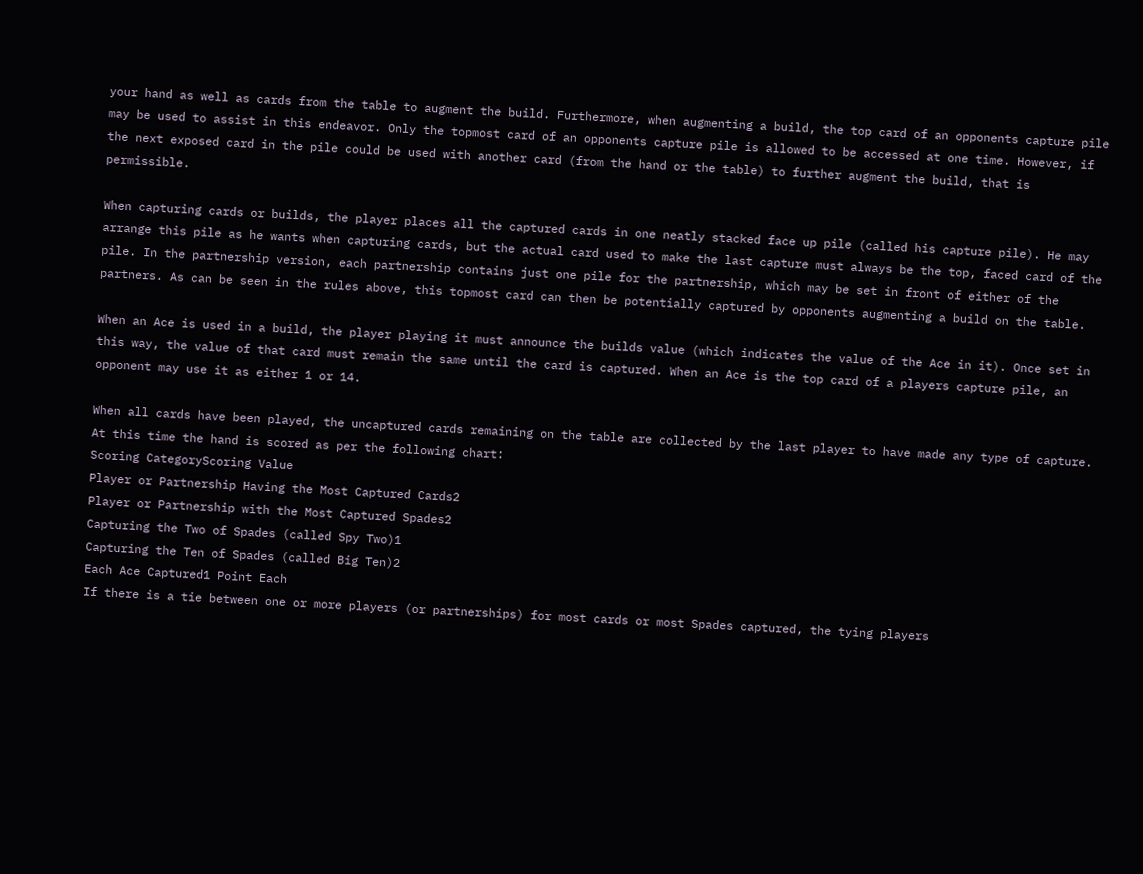your hand as well as cards from the table to augment the build. Furthermore, when augmenting a build, the top card of an opponents capture pile may be used to assist in this endeavor. Only the topmost card of an opponents capture pile is allowed to be accessed at one time. However, if the next exposed card in the pile could be used with another card (from the hand or the table) to further augment the build, that is permissible.

When capturing cards or builds, the player places all the captured cards in one neatly stacked face up pile (called his capture pile). He may arrange this pile as he wants when capturing cards, but the actual card used to make the last capture must always be the top, faced card of the pile. In the partnership version, each partnership contains just one pile for the partnership, which may be set in front of either of the partners. As can be seen in the rules above, this topmost card can then be potentially captured by opponents augmenting a build on the table.

When an Ace is used in a build, the player playing it must announce the builds value (which indicates the value of the Ace in it). Once set in this way, the value of that card must remain the same until the card is captured. When an Ace is the top card of a players capture pile, an opponent may use it as either 1 or 14.

When all cards have been played, the uncaptured cards remaining on the table are collected by the last player to have made any type of capture. At this time the hand is scored as per the following chart:
Scoring CategoryScoring Value
Player or Partnership Having the Most Captured Cards2
Player or Partnership with the Most Captured Spades2
Capturing the Two of Spades (called Spy Two)1
Capturing the Ten of Spades (called Big Ten)2
Each Ace Captured1 Point Each
If there is a tie between one or more players (or partnerships) for most cards or most Spades captured, the tying players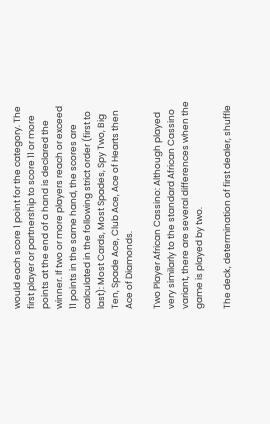would each score 1 point for the category. The first player or partnership to score 11 or more points at the end of a hand is declared the winner. If two or more players reach or exceed 11 points in the same hand, the scores are calculated in the following strict order (first to last): Most Cards, Most Spades, Spy Two, Big Ten, Spade Ace, Club Ace, Ace of Hearts then Ace of Diamonds.

Two Player African Cassino: Although played very similarly to the standard African Cassino variant, there are several differences when the game is played by two.

The deck, determination of first dealer, shuffle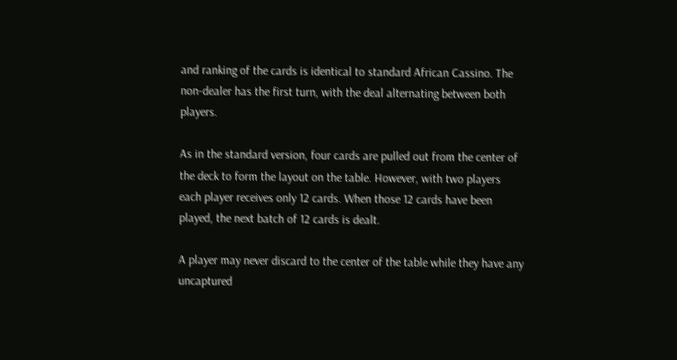and ranking of the cards is identical to standard African Cassino. The non-dealer has the first turn, with the deal alternating between both players.

As in the standard version, four cards are pulled out from the center of the deck to form the layout on the table. However, with two players each player receives only 12 cards. When those 12 cards have been played, the next batch of 12 cards is dealt.

A player may never discard to the center of the table while they have any uncaptured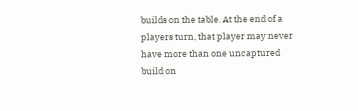builds on the table. At the end of a players turn, that player may never have more than one uncaptured build on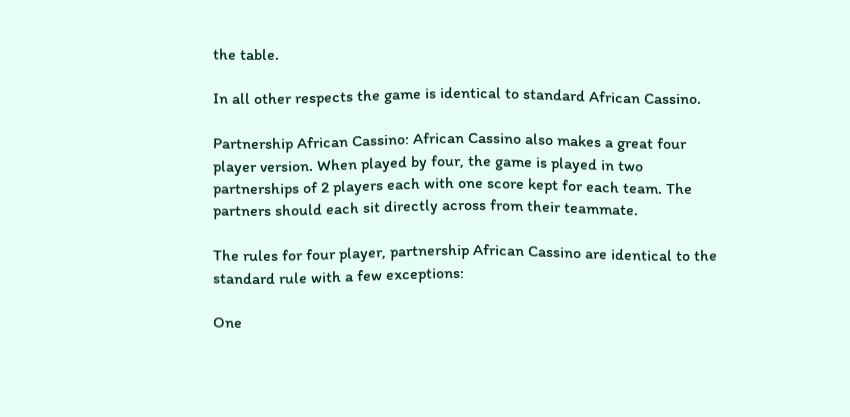the table.

In all other respects the game is identical to standard African Cassino.

Partnership African Cassino: African Cassino also makes a great four player version. When played by four, the game is played in two partnerships of 2 players each with one score kept for each team. The partners should each sit directly across from their teammate.

The rules for four player, partnership African Cassino are identical to the standard rule with a few exceptions:

One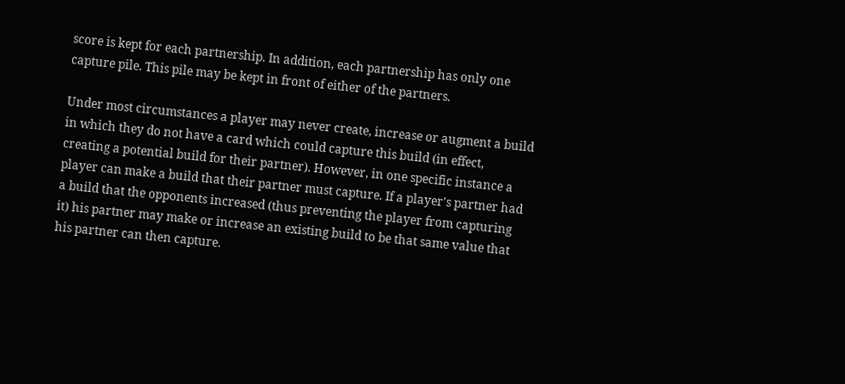score is kept for each partnership. In addition, each partnership has only one capture pile. This pile may be kept in front of either of the partners.

Under most circumstances a player may never create, increase or augment a build in which they do not have a card which could capture this build (in effect, creating a potential build for their partner). However, in one specific instance a player can make a build that their partner must capture. If a player's partner had a build that the opponents increased (thus preventing the player from capturing it) his partner may make or increase an existing build to be that same value that his partner can then capture.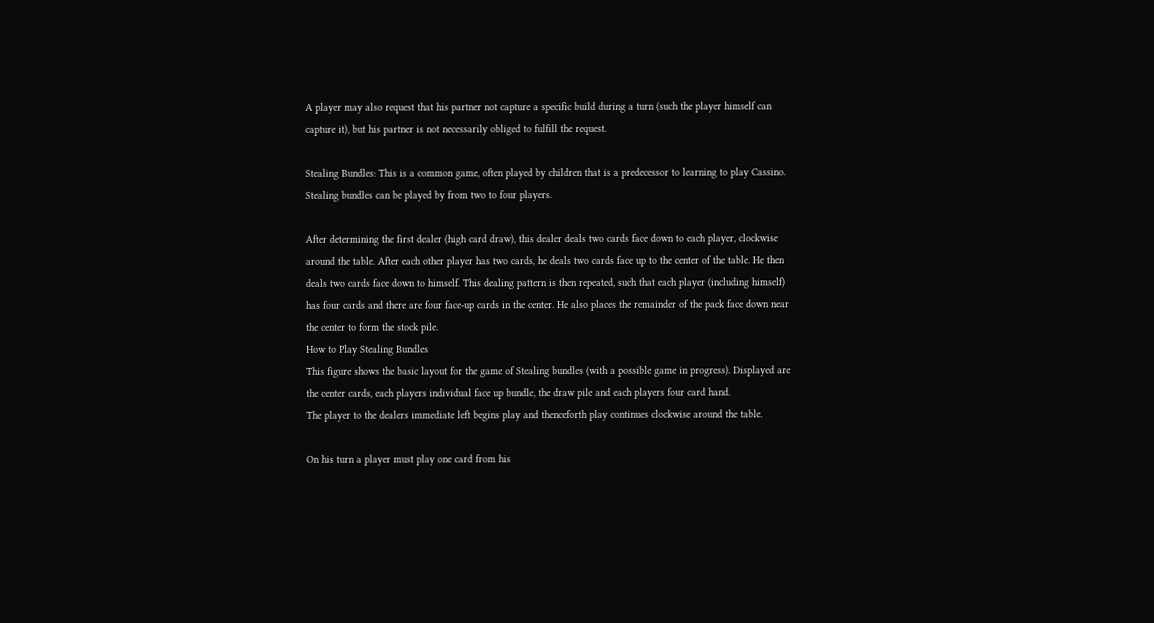A player may also request that his partner not capture a specific build during a turn (such the player himself can capture it), but his partner is not necessarily obliged to fulfill the request.

Stealing Bundles: This is a common game, often played by children that is a predecessor to learning to play Cassino. Stealing bundles can be played by from two to four players.

After determining the first dealer (high card draw), this dealer deals two cards face down to each player, clockwise around the table. After each other player has two cards, he deals two cards face up to the center of the table. He then deals two cards face down to himself. This dealing pattern is then repeated, such that each player (including himself) has four cards and there are four face-up cards in the center. He also places the remainder of the pack face down near the center to form the stock pile.
How to Play Stealing Bundles
This figure shows the basic layout for the game of Stealing bundles (with a possible game in progress). Displayed are the center cards, each players individual face up bundle, the draw pile and each players four card hand.
The player to the dealers immediate left begins play and thenceforth play continues clockwise around the table.

On his turn a player must play one card from his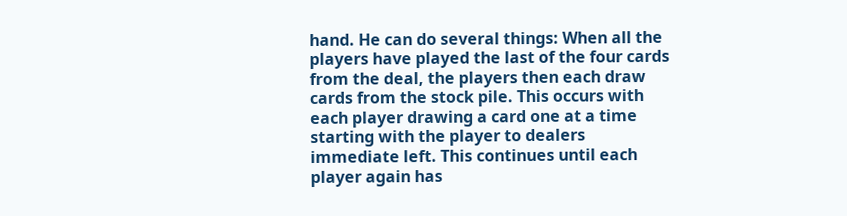hand. He can do several things: When all the players have played the last of the four cards from the deal, the players then each draw cards from the stock pile. This occurs with each player drawing a card one at a time starting with the player to dealers immediate left. This continues until each player again has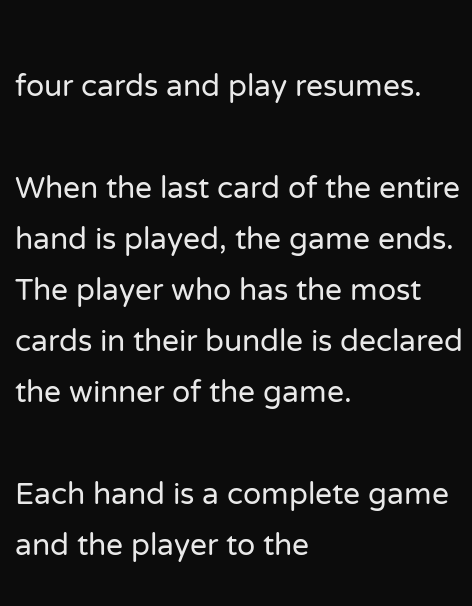four cards and play resumes.

When the last card of the entire hand is played, the game ends. The player who has the most cards in their bundle is declared the winner of the game.

Each hand is a complete game and the player to the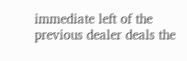immediate left of the previous dealer deals the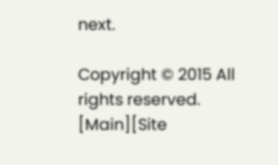next.

Copyright © 2015 All rights reserved.
[Main][Site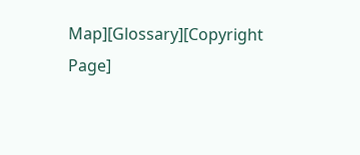Map][Glossary][Copyright Page]